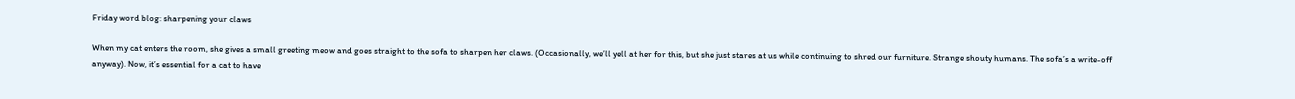Friday word blog: sharpening your claws

When my cat enters the room, she gives a small greeting meow and goes straight to the sofa to sharpen her claws. (Occasionally, we’ll yell at her for this, but she just stares at us while continuing to shred our furniture. Strange shouty humans. The sofa’s a write-off anyway). Now, it’s essential for a cat to have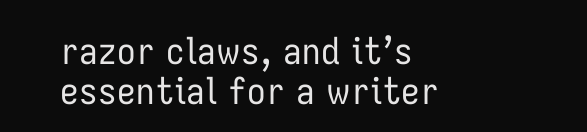razor claws, and it’s essential for a writer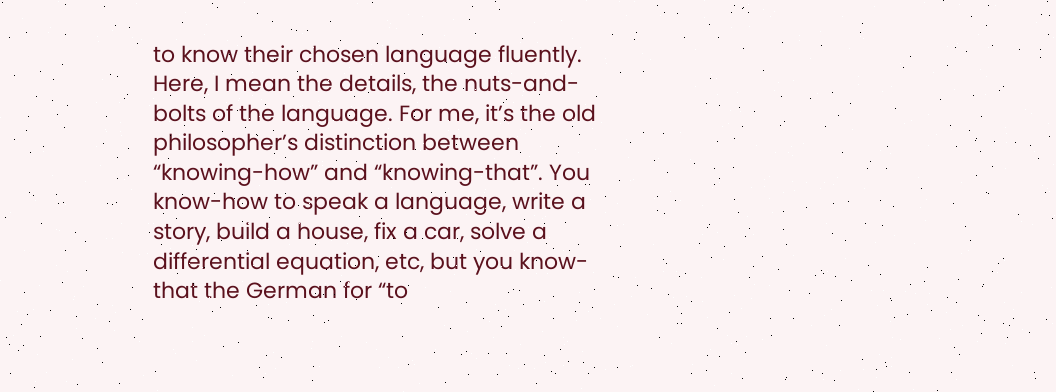to know their chosen language fluently. Here, I mean the details, the nuts-and-bolts of the language. For me, it’s the old philosopher’s distinction between “knowing-how” and “knowing-that”. You know-how to speak a language, write a story, build a house, fix a car, solve a differential equation, etc, but you know-that the German for “to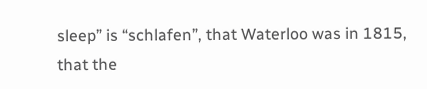sleep” is “schlafen”, that Waterloo was in 1815, that the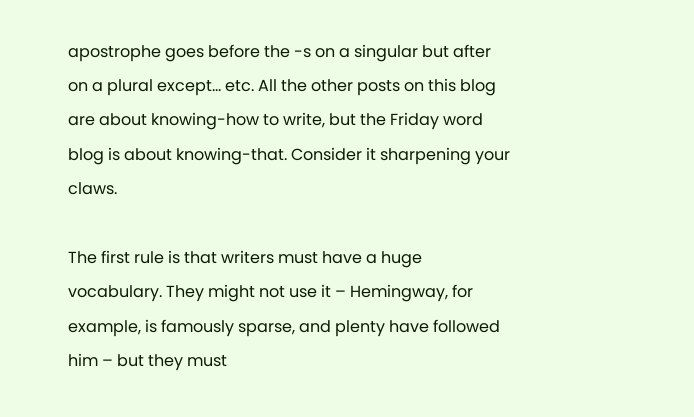apostrophe goes before the -s on a singular but after on a plural except… etc. All the other posts on this blog are about knowing-how to write, but the Friday word blog is about knowing-that. Consider it sharpening your claws.

The first rule is that writers must have a huge vocabulary. They might not use it – Hemingway, for example, is famously sparse, and plenty have followed him – but they must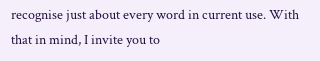recognise just about every word in current use. With that in mind, I invite you to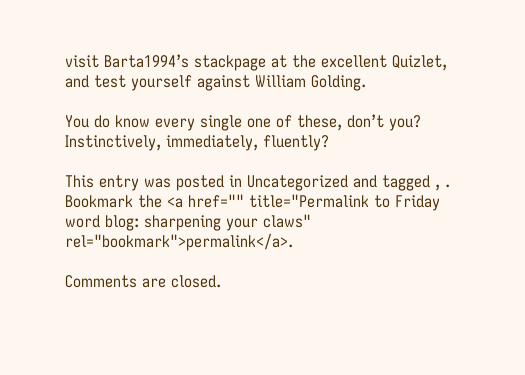visit Barta1994’s stackpage at the excellent Quizlet, and test yourself against William Golding.

You do know every single one of these, don’t you? Instinctively, immediately, fluently?

This entry was posted in Uncategorized and tagged , . Bookmark the <a href="" title="Permalink to Friday word blog: sharpening your claws" rel="bookmark">permalink</a>.

Comments are closed.